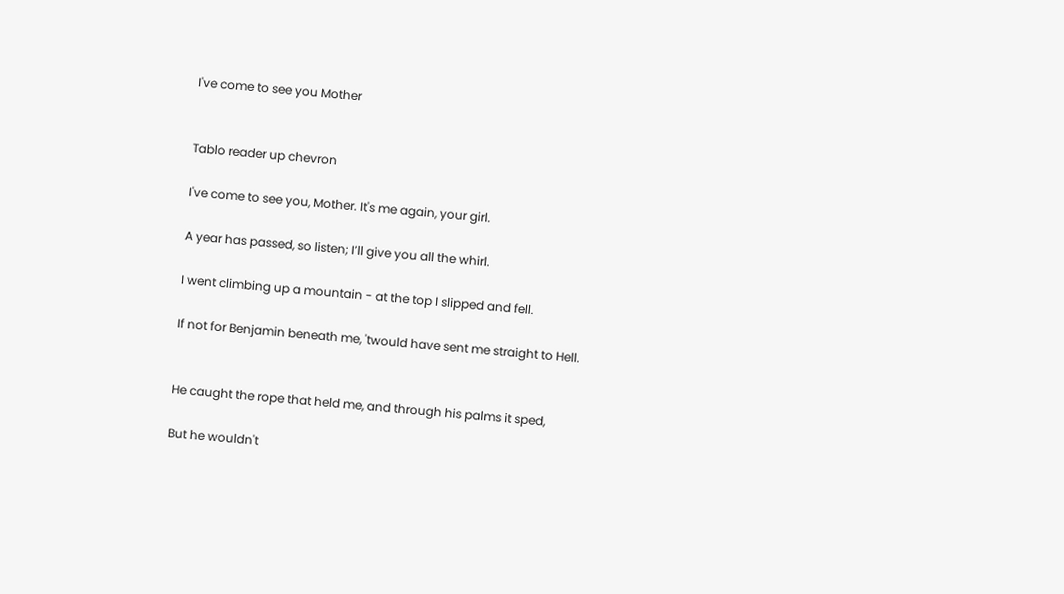I've come to see you Mother


Tablo reader up chevron

I've come to see you, Mother. It's me again, your girl.

A year has passed, so listen; I’ll give you all the whirl.

I went climbing up a mountain - at the top I slipped and fell.

If not for Benjamin beneath me, 'twould have sent me straight to Hell.


He caught the rope that held me, and through his palms it sped,

But he wouldn't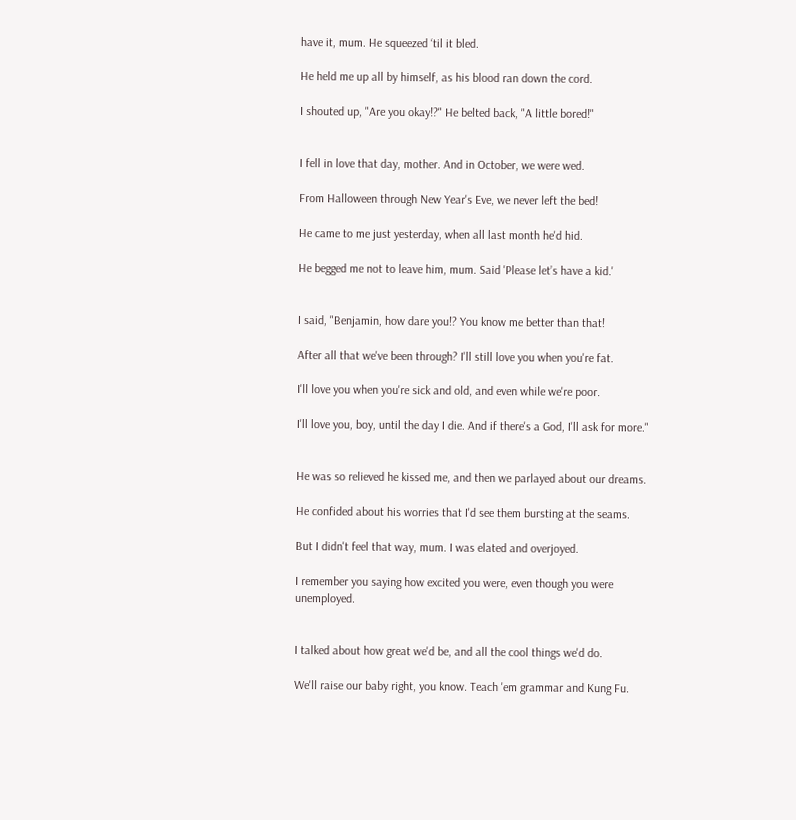have it, mum. He squeezed ‘til it bled.

He held me up all by himself, as his blood ran down the cord.

I shouted up, "Are you okay!?" He belted back, "A little bored!"


I fell in love that day, mother. And in October, we were wed.

From Halloween through New Year's Eve, we never left the bed!

He came to me just yesterday, when all last month he'd hid.

He begged me not to leave him, mum. Said 'Please let’s have a kid.'


I said, "Benjamin, how dare you!? You know me better than that!

After all that we've been through? I'll still love you when you're fat.

I'll love you when you're sick and old, and even while we're poor.

I'll love you, boy, until the day I die. And if there's a God, I'll ask for more."


He was so relieved he kissed me, and then we parlayed about our dreams.

He confided about his worries that I'd see them bursting at the seams.

But I didn't feel that way, mum. I was elated and overjoyed.

I remember you saying how excited you were, even though you were unemployed.


I talked about how great we'd be, and all the cool things we'd do.

We'll raise our baby right, you know. Teach 'em grammar and Kung Fu.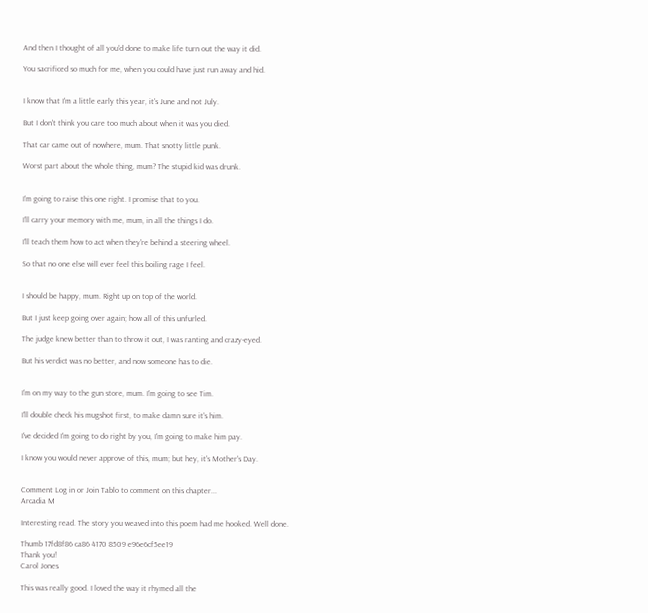And then I thought of all you'd done to make life turn out the way it did.

You sacrificed so much for me, when you could have just run away and hid.


I know that I'm a little early this year, it's June and not July.

But I don't think you care too much about when it was you died.

That car came out of nowhere, mum. That snotty little punk.

Worst part about the whole thing, mum? The stupid kid was drunk.


I'm going to raise this one right. I promise that to you.

I’ll carry your memory with me, mum, in all the things I do.

I'll teach them how to act when they're behind a steering wheel.

So that no one else will ever feel this boiling rage I feel.


I should be happy, mum. Right up on top of the world.

But I just keep going over again; how all of this unfurled.

The judge knew better than to throw it out, I was ranting and crazy-eyed.

But his verdict was no better, and now someone has to die.


I'm on my way to the gun store, mum. I'm going to see Tim.

I'll double check his mugshot first, to make damn sure it's him.

I've decided I'm going to do right by you, I'm going to make him pay.

I know you would never approve of this, mum; but hey, it's Mother's Day.


Comment Log in or Join Tablo to comment on this chapter...
Arcadia M

Interesting read. The story you weaved into this poem had me hooked. Well done.

Thumb 17fd8f86 ca86 4170 8509 e96e6cf5ee19
Thank you!
Carol Jones

This was really good. I loved the way it rhymed all the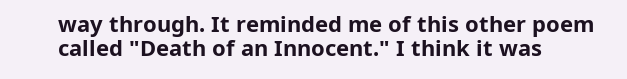way through. It reminded me of this other poem called "Death of an Innocent." I think it was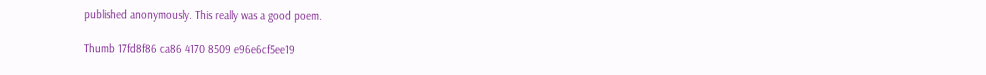published anonymously. This really was a good poem.

Thumb 17fd8f86 ca86 4170 8509 e96e6cf5ee19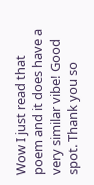Wow I just read that poem and it does have a very similar vibe! Good spot. Thank you so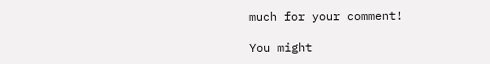much for your comment!

You might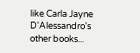like Carla Jayne D'Alessandro's other books...